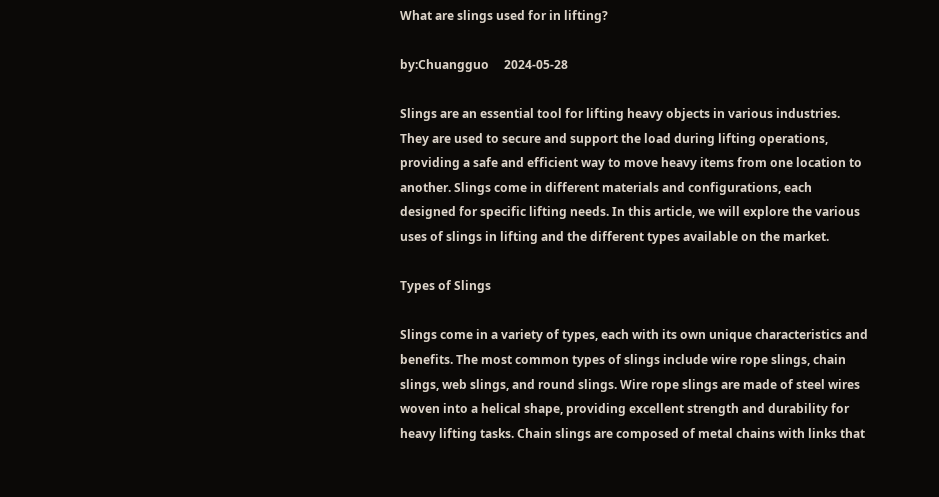What are slings used for in lifting?

by:Chuangguo     2024-05-28

Slings are an essential tool for lifting heavy objects in various industries. They are used to secure and support the load during lifting operations, providing a safe and efficient way to move heavy items from one location to another. Slings come in different materials and configurations, each designed for specific lifting needs. In this article, we will explore the various uses of slings in lifting and the different types available on the market.

Types of Slings

Slings come in a variety of types, each with its own unique characteristics and benefits. The most common types of slings include wire rope slings, chain slings, web slings, and round slings. Wire rope slings are made of steel wires woven into a helical shape, providing excellent strength and durability for heavy lifting tasks. Chain slings are composed of metal chains with links that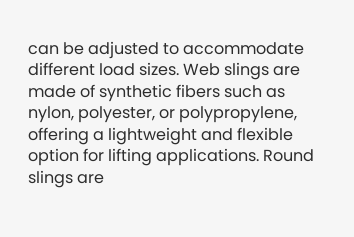can be adjusted to accommodate different load sizes. Web slings are made of synthetic fibers such as nylon, polyester, or polypropylene, offering a lightweight and flexible option for lifting applications. Round slings are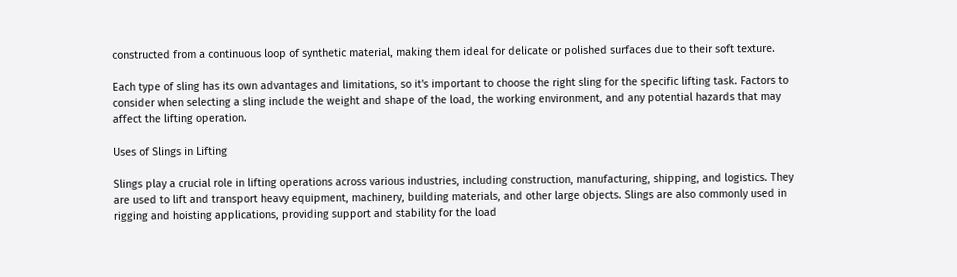constructed from a continuous loop of synthetic material, making them ideal for delicate or polished surfaces due to their soft texture.

Each type of sling has its own advantages and limitations, so it's important to choose the right sling for the specific lifting task. Factors to consider when selecting a sling include the weight and shape of the load, the working environment, and any potential hazards that may affect the lifting operation.

Uses of Slings in Lifting

Slings play a crucial role in lifting operations across various industries, including construction, manufacturing, shipping, and logistics. They are used to lift and transport heavy equipment, machinery, building materials, and other large objects. Slings are also commonly used in rigging and hoisting applications, providing support and stability for the load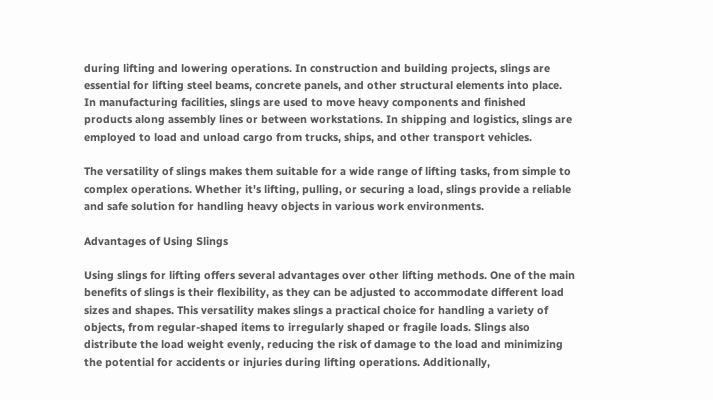during lifting and lowering operations. In construction and building projects, slings are essential for lifting steel beams, concrete panels, and other structural elements into place. In manufacturing facilities, slings are used to move heavy components and finished products along assembly lines or between workstations. In shipping and logistics, slings are employed to load and unload cargo from trucks, ships, and other transport vehicles.

The versatility of slings makes them suitable for a wide range of lifting tasks, from simple to complex operations. Whether it's lifting, pulling, or securing a load, slings provide a reliable and safe solution for handling heavy objects in various work environments.

Advantages of Using Slings

Using slings for lifting offers several advantages over other lifting methods. One of the main benefits of slings is their flexibility, as they can be adjusted to accommodate different load sizes and shapes. This versatility makes slings a practical choice for handling a variety of objects, from regular-shaped items to irregularly shaped or fragile loads. Slings also distribute the load weight evenly, reducing the risk of damage to the load and minimizing the potential for accidents or injuries during lifting operations. Additionally,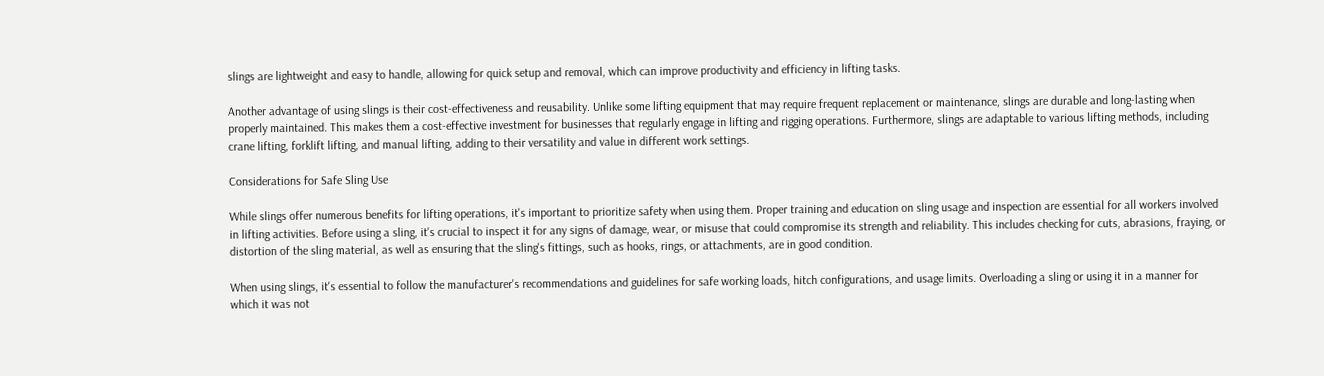slings are lightweight and easy to handle, allowing for quick setup and removal, which can improve productivity and efficiency in lifting tasks.

Another advantage of using slings is their cost-effectiveness and reusability. Unlike some lifting equipment that may require frequent replacement or maintenance, slings are durable and long-lasting when properly maintained. This makes them a cost-effective investment for businesses that regularly engage in lifting and rigging operations. Furthermore, slings are adaptable to various lifting methods, including crane lifting, forklift lifting, and manual lifting, adding to their versatility and value in different work settings.

Considerations for Safe Sling Use

While slings offer numerous benefits for lifting operations, it's important to prioritize safety when using them. Proper training and education on sling usage and inspection are essential for all workers involved in lifting activities. Before using a sling, it's crucial to inspect it for any signs of damage, wear, or misuse that could compromise its strength and reliability. This includes checking for cuts, abrasions, fraying, or distortion of the sling material, as well as ensuring that the sling's fittings, such as hooks, rings, or attachments, are in good condition.

When using slings, it's essential to follow the manufacturer's recommendations and guidelines for safe working loads, hitch configurations, and usage limits. Overloading a sling or using it in a manner for which it was not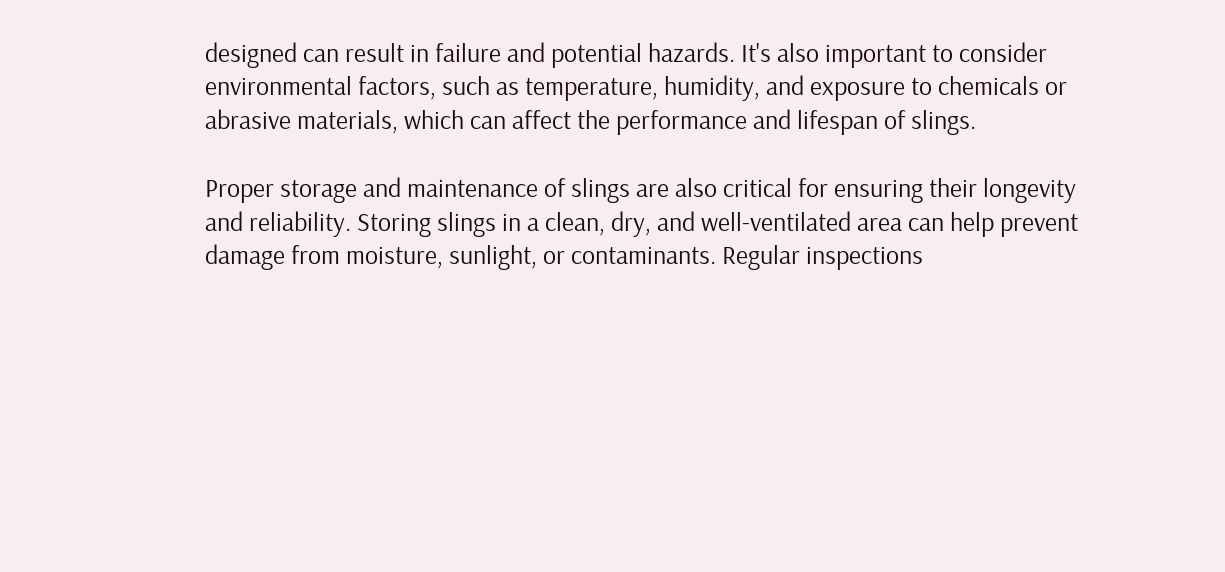designed can result in failure and potential hazards. It's also important to consider environmental factors, such as temperature, humidity, and exposure to chemicals or abrasive materials, which can affect the performance and lifespan of slings.

Proper storage and maintenance of slings are also critical for ensuring their longevity and reliability. Storing slings in a clean, dry, and well-ventilated area can help prevent damage from moisture, sunlight, or contaminants. Regular inspections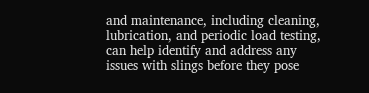and maintenance, including cleaning, lubrication, and periodic load testing, can help identify and address any issues with slings before they pose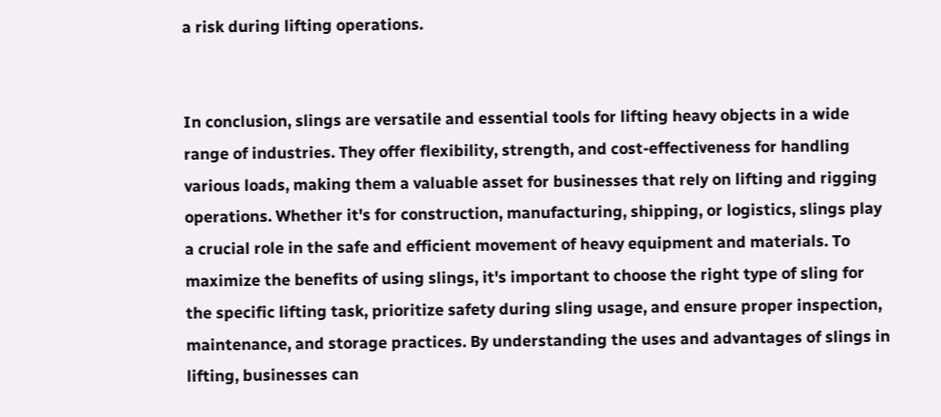a risk during lifting operations.


In conclusion, slings are versatile and essential tools for lifting heavy objects in a wide range of industries. They offer flexibility, strength, and cost-effectiveness for handling various loads, making them a valuable asset for businesses that rely on lifting and rigging operations. Whether it's for construction, manufacturing, shipping, or logistics, slings play a crucial role in the safe and efficient movement of heavy equipment and materials. To maximize the benefits of using slings, it's important to choose the right type of sling for the specific lifting task, prioritize safety during sling usage, and ensure proper inspection, maintenance, and storage practices. By understanding the uses and advantages of slings in lifting, businesses can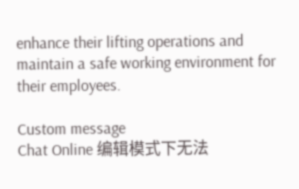enhance their lifting operations and maintain a safe working environment for their employees.

Custom message
Chat Online 编辑模式下无法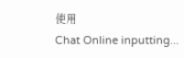使用
Chat Online inputting...